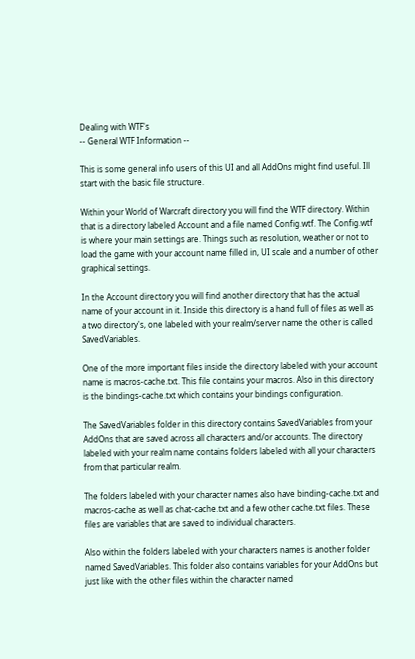Dealing with WTF's
-- General WTF Information --

This is some general info users of this UI and all AddOns might find useful. Ill start with the basic file structure.

Within your World of Warcraft directory you will find the WTF directory. Within that is a directory labeled Account and a file named Config.wtf. The Config.wtf is where your main settings are. Things such as resolution, weather or not to load the game with your account name filled in, UI scale and a number of other graphical settings.

In the Account directory you will find another directory that has the actual name of your account in it. Inside this directory is a hand full of files as well as a two directory's, one labeled with your realm/server name the other is called SavedVariables.

One of the more important files inside the directory labeled with your account name is macros-cache.txt. This file contains your macros. Also in this directory is the bindings-cache.txt which contains your bindings configuration.

The SavedVariables folder in this directory contains SavedVariables from your AddOns that are saved across all characters and/or accounts. The directory labeled with your realm name contains folders labeled with all your characters from that particular realm.

The folders labeled with your character names also have binding-cache.txt and macros-cache as well as chat-cache.txt and a few other cache.txt files. These files are variables that are saved to individual characters.

Also within the folders labeled with your characters names is another folder named SavedVariables. This folder also contains variables for your AddOns but just like with the other files within the character named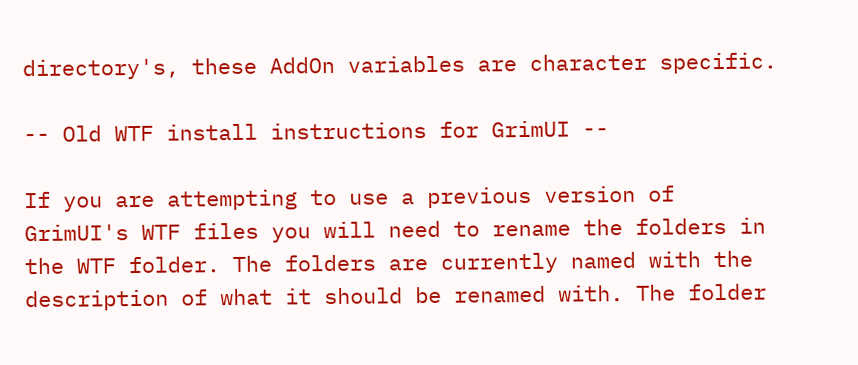directory's, these AddOn variables are character specific.

-- Old WTF install instructions for GrimUI --

If you are attempting to use a previous version of GrimUI's WTF files you will need to rename the folders in the WTF folder. The folders are currently named with the description of what it should be renamed with. The folder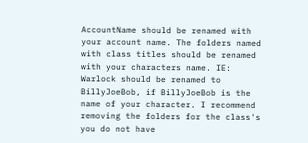AccountName should be renamed with your account name. The folders named with class titles should be renamed with your characters name. IE: Warlock should be renamed to BillyJoeBob, if BillyJoeBob is the name of your character. I recommend removing the folders for the class's you do not have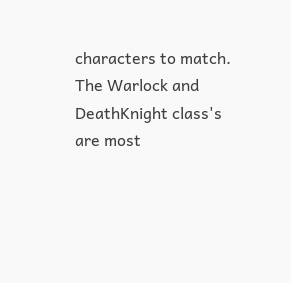characters to match. The Warlock and DeathKnight class's are most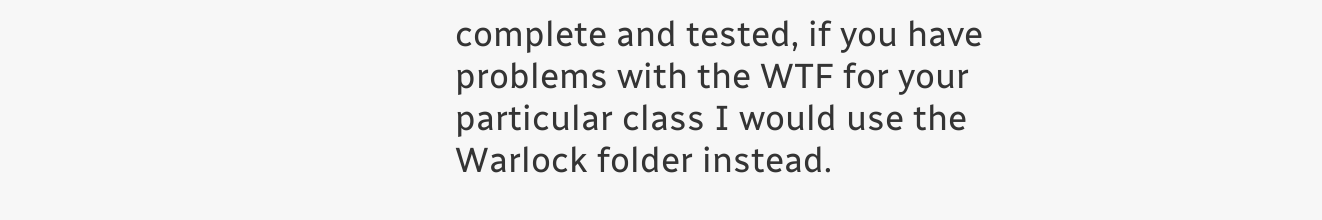complete and tested, if you have problems with the WTF for your particular class I would use the Warlock folder instead.